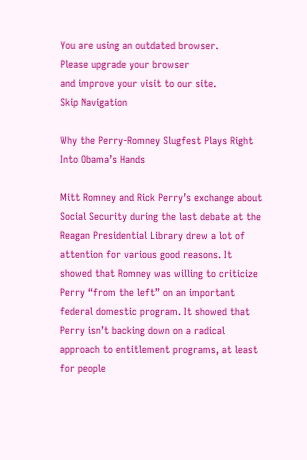You are using an outdated browser.
Please upgrade your browser
and improve your visit to our site.
Skip Navigation

Why the Perry-Romney Slugfest Plays Right Into Obama’s Hands

Mitt Romney and Rick Perry’s exchange about Social Security during the last debate at the Reagan Presidential Library drew a lot of attention for various good reasons. It showed that Romney was willing to criticize Perry “from the left” on an important federal domestic program. It showed that Perry isn’t backing down on a radical approach to entitlement programs, at least for people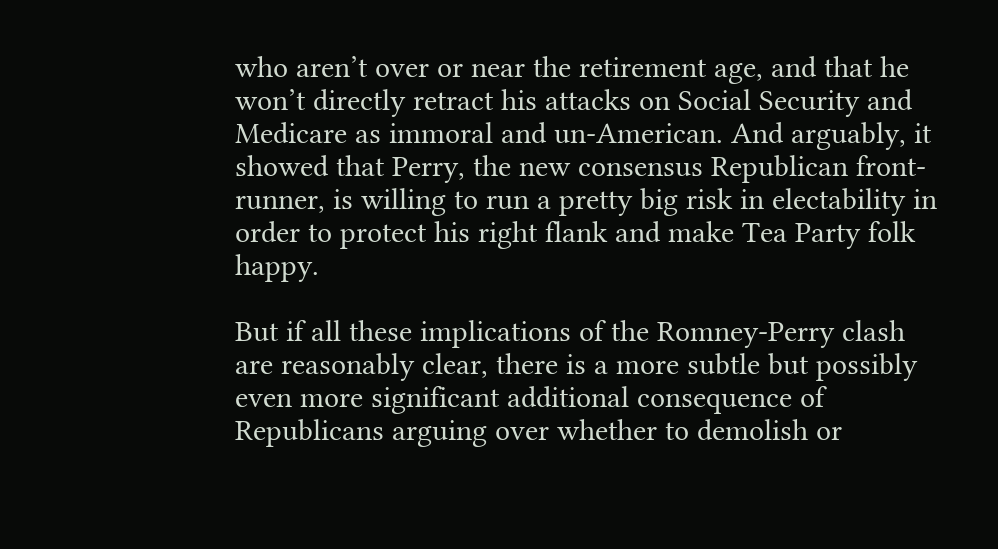who aren’t over or near the retirement age, and that he won’t directly retract his attacks on Social Security and Medicare as immoral and un-American. And arguably, it showed that Perry, the new consensus Republican front-runner, is willing to run a pretty big risk in electability in order to protect his right flank and make Tea Party folk happy.

But if all these implications of the Romney-Perry clash are reasonably clear, there is a more subtle but possibly even more significant additional consequence of Republicans arguing over whether to demolish or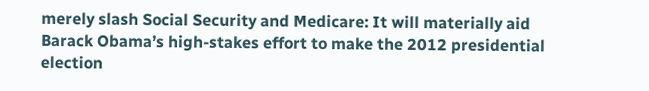merely slash Social Security and Medicare: It will materially aid Barack Obama’s high-stakes effort to make the 2012 presidential election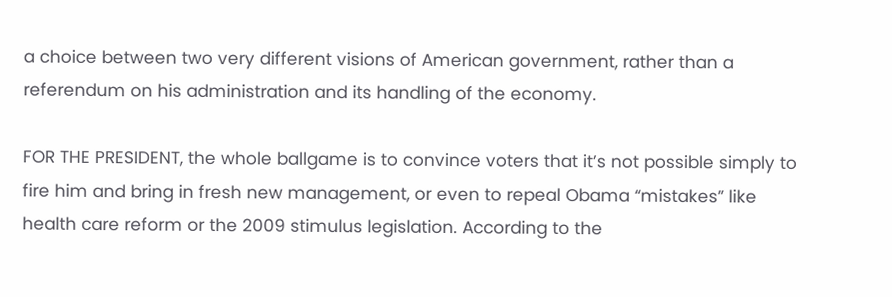a choice between two very different visions of American government, rather than a referendum on his administration and its handling of the economy.

FOR THE PRESIDENT, the whole ballgame is to convince voters that it’s not possible simply to fire him and bring in fresh new management, or even to repeal Obama “mistakes” like health care reform or the 2009 stimulus legislation. According to the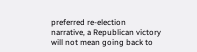preferred re-election narrative, a Republican victory will not mean going back to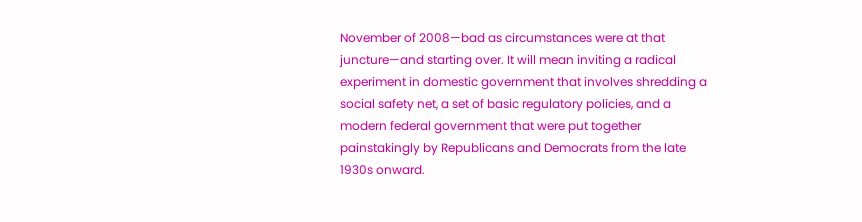November of 2008—bad as circumstances were at that juncture—and starting over. It will mean inviting a radical experiment in domestic government that involves shredding a social safety net, a set of basic regulatory policies, and a modern federal government that were put together painstakingly by Republicans and Democrats from the late 1930s onward.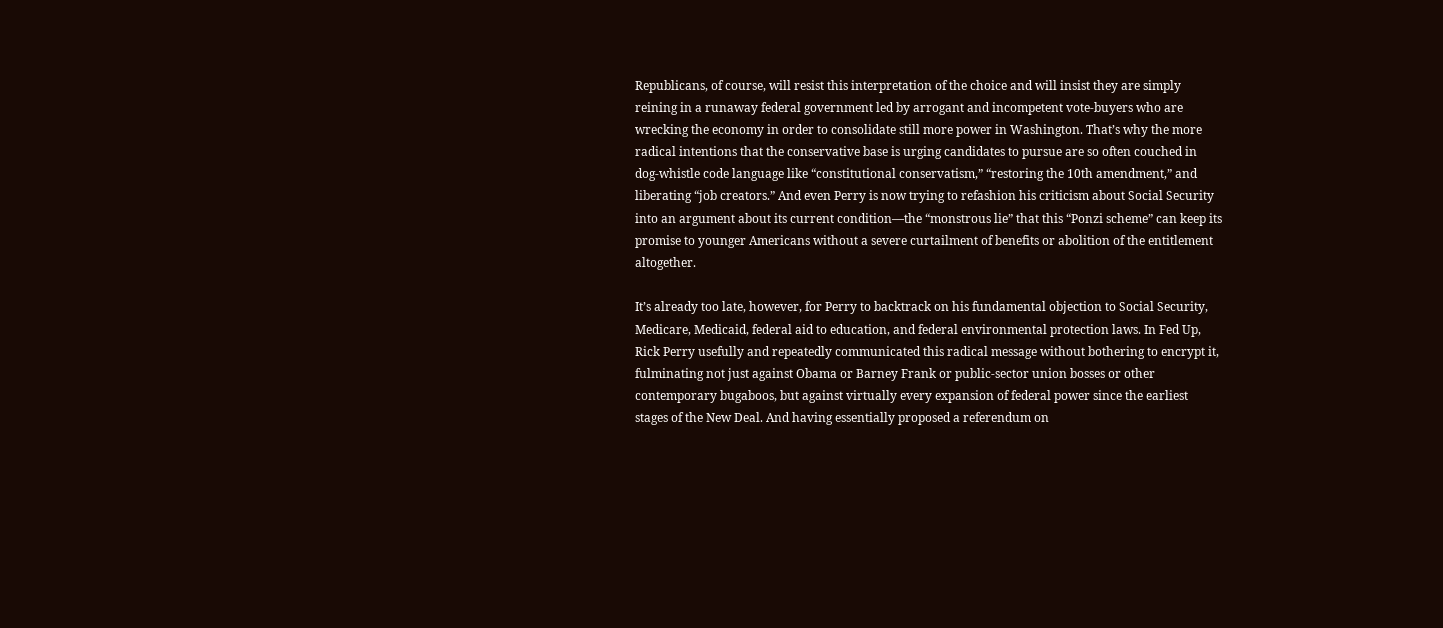Republicans, of course, will resist this interpretation of the choice and will insist they are simply reining in a runaway federal government led by arrogant and incompetent vote-buyers who are wrecking the economy in order to consolidate still more power in Washington. That’s why the more radical intentions that the conservative base is urging candidates to pursue are so often couched in dog-whistle code language like “constitutional conservatism,” “restoring the 10th amendment,” and liberating “job creators.” And even Perry is now trying to refashion his criticism about Social Security into an argument about its current condition—the “monstrous lie” that this “Ponzi scheme” can keep its promise to younger Americans without a severe curtailment of benefits or abolition of the entitlement altogether.

It’s already too late, however, for Perry to backtrack on his fundamental objection to Social Security, Medicare, Medicaid, federal aid to education, and federal environmental protection laws. In Fed Up, Rick Perry usefully and repeatedly communicated this radical message without bothering to encrypt it, fulminating not just against Obama or Barney Frank or public-sector union bosses or other contemporary bugaboos, but against virtually every expansion of federal power since the earliest stages of the New Deal. And having essentially proposed a referendum on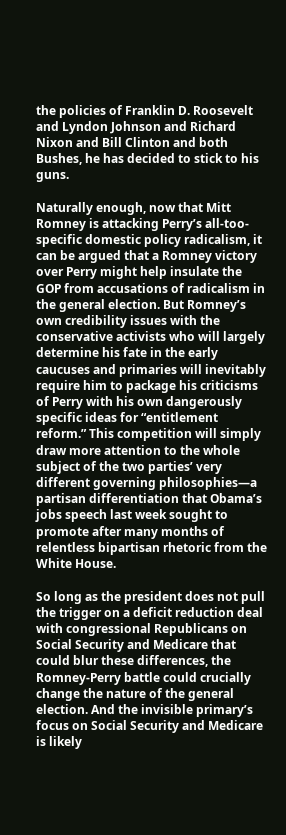the policies of Franklin D. Roosevelt and Lyndon Johnson and Richard Nixon and Bill Clinton and both Bushes, he has decided to stick to his guns.

Naturally enough, now that Mitt Romney is attacking Perry’s all-too-specific domestic policy radicalism, it can be argued that a Romney victory over Perry might help insulate the GOP from accusations of radicalism in the general election. But Romney’s own credibility issues with the conservative activists who will largely determine his fate in the early caucuses and primaries will inevitably require him to package his criticisms of Perry with his own dangerously specific ideas for “entitlement reform.” This competition will simply draw more attention to the whole subject of the two parties’ very different governing philosophies—a partisan differentiation that Obama’s jobs speech last week sought to promote after many months of relentless bipartisan rhetoric from the White House.

So long as the president does not pull the trigger on a deficit reduction deal with congressional Republicans on Social Security and Medicare that could blur these differences, the Romney-Perry battle could crucially change the nature of the general election. And the invisible primary’s focus on Social Security and Medicare is likely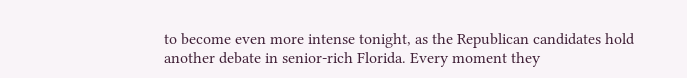to become even more intense tonight, as the Republican candidates hold another debate in senior-rich Florida. Every moment they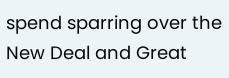spend sparring over the New Deal and Great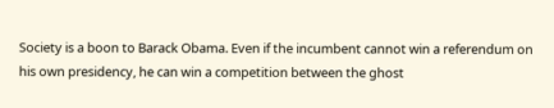Society is a boon to Barack Obama. Even if the incumbent cannot win a referendum on his own presidency, he can win a competition between the ghost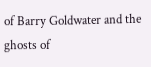of Barry Goldwater and the ghosts of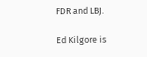FDR and LBJ.

Ed Kilgore is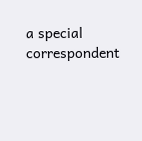a special correspondent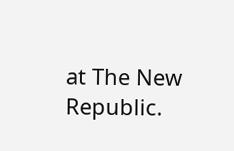at The New Republic.